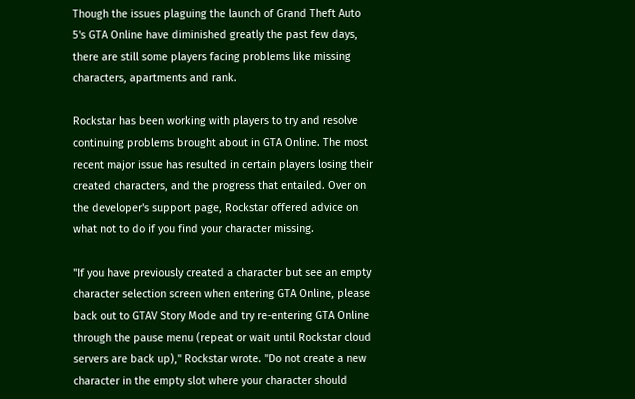Though the issues plaguing the launch of Grand Theft Auto 5's GTA Online have diminished greatly the past few days, there are still some players facing problems like missing characters, apartments and rank.

Rockstar has been working with players to try and resolve continuing problems brought about in GTA Online. The most recent major issue has resulted in certain players losing their created characters, and the progress that entailed. Over on the developer's support page, Rockstar offered advice on what not to do if you find your character missing.

"If you have previously created a character but see an empty character selection screen when entering GTA Online, please back out to GTAV Story Mode and try re-entering GTA Online through the pause menu (repeat or wait until Rockstar cloud servers are back up)," Rockstar wrote. "Do not create a new character in the empty slot where your character should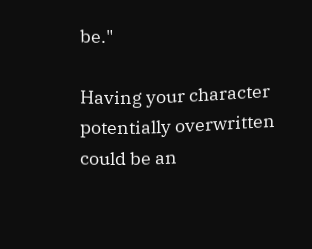be."

Having your character potentially overwritten could be an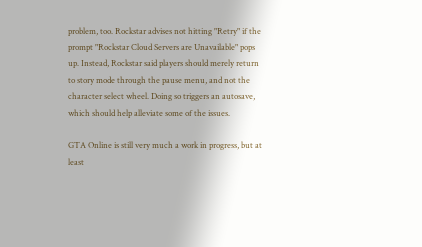problem, too. Rockstar advises not hitting "Retry" if the prompt "Rockstar Cloud Servers are Unavailable" pops up. Instead, Rockstar said players should merely return to story mode through the pause menu, and not the character select wheel. Doing so triggers an autosave, which should help alleviate some of the issues.

GTA Online is still very much a work in progress, but at least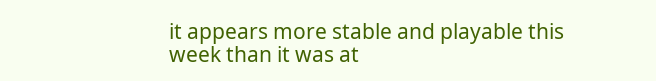it appears more stable and playable this week than it was at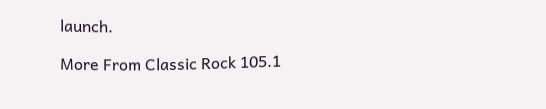launch.

More From Classic Rock 105.1